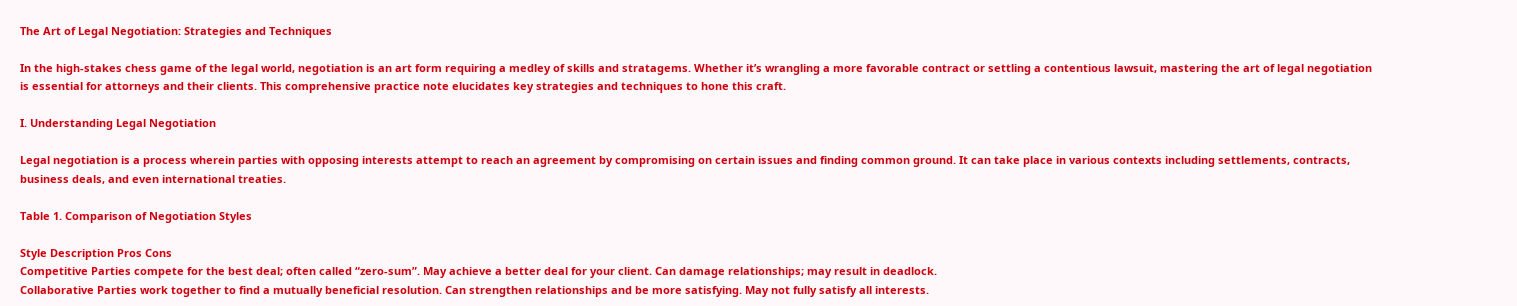The Art of Legal Negotiation: Strategies and Techniques

In the high-stakes chess game of the legal world, negotiation is an art form requiring a medley of skills and stratagems. Whether it’s wrangling a more favorable contract or settling a contentious lawsuit, mastering the art of legal negotiation is essential for attorneys and their clients. This comprehensive practice note elucidates key strategies and techniques to hone this craft.

I. Understanding Legal Negotiation

Legal negotiation is a process wherein parties with opposing interests attempt to reach an agreement by compromising on certain issues and finding common ground. It can take place in various contexts including settlements, contracts, business deals, and even international treaties.

Table 1. Comparison of Negotiation Styles

Style Description Pros Cons
Competitive Parties compete for the best deal; often called “zero-sum”. May achieve a better deal for your client. Can damage relationships; may result in deadlock.
Collaborative Parties work together to find a mutually beneficial resolution. Can strengthen relationships and be more satisfying. May not fully satisfy all interests.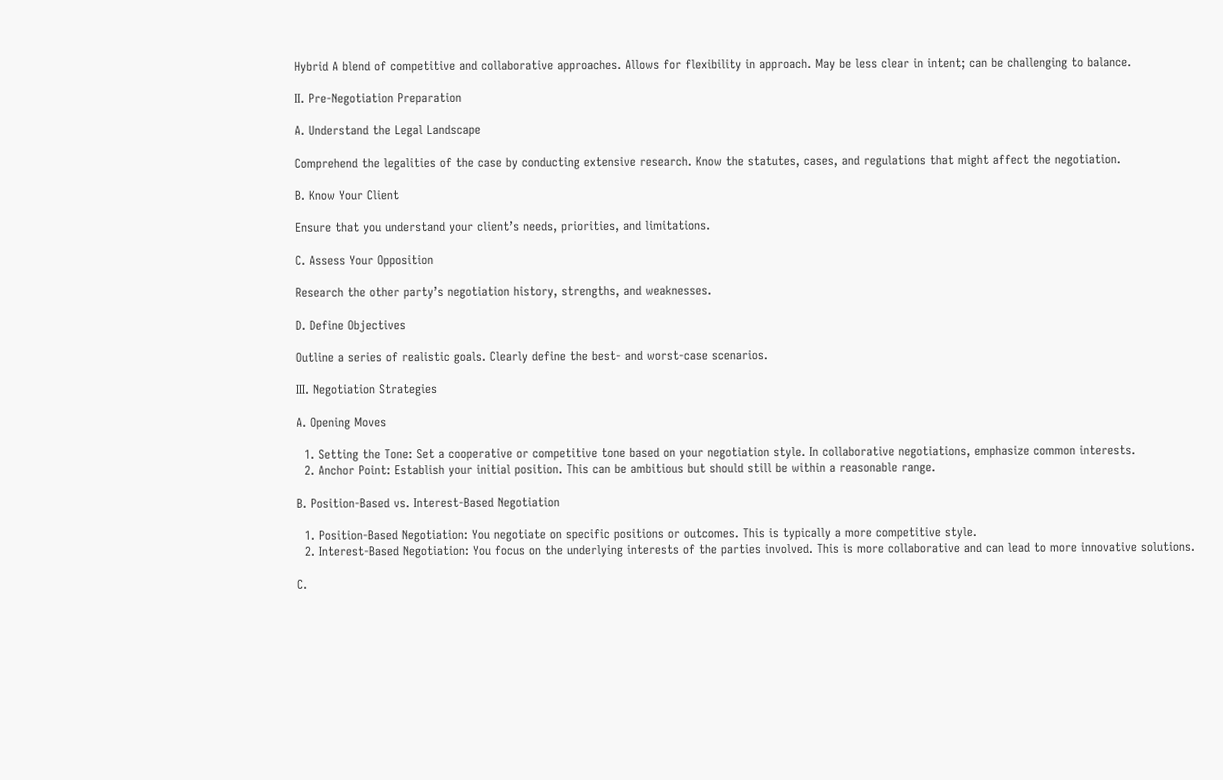Hybrid A blend of competitive and collaborative approaches. Allows for flexibility in approach. May be less clear in intent; can be challenging to balance.

II. Pre-Negotiation Preparation

A. Understand the Legal Landscape

Comprehend the legalities of the case by conducting extensive research. Know the statutes, cases, and regulations that might affect the negotiation.

B. Know Your Client

Ensure that you understand your client’s needs, priorities, and limitations.

C. Assess Your Opposition

Research the other party’s negotiation history, strengths, and weaknesses.

D. Define Objectives

Outline a series of realistic goals. Clearly define the best- and worst-case scenarios.

III. Negotiation Strategies

A. Opening Moves

  1. Setting the Tone: Set a cooperative or competitive tone based on your negotiation style. In collaborative negotiations, emphasize common interests.
  2. Anchor Point: Establish your initial position. This can be ambitious but should still be within a reasonable range.

B. Position-Based vs. Interest-Based Negotiation

  1. Position-Based Negotiation: You negotiate on specific positions or outcomes. This is typically a more competitive style.
  2. Interest-Based Negotiation: You focus on the underlying interests of the parties involved. This is more collaborative and can lead to more innovative solutions.

C.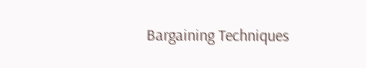Bargaining Techniques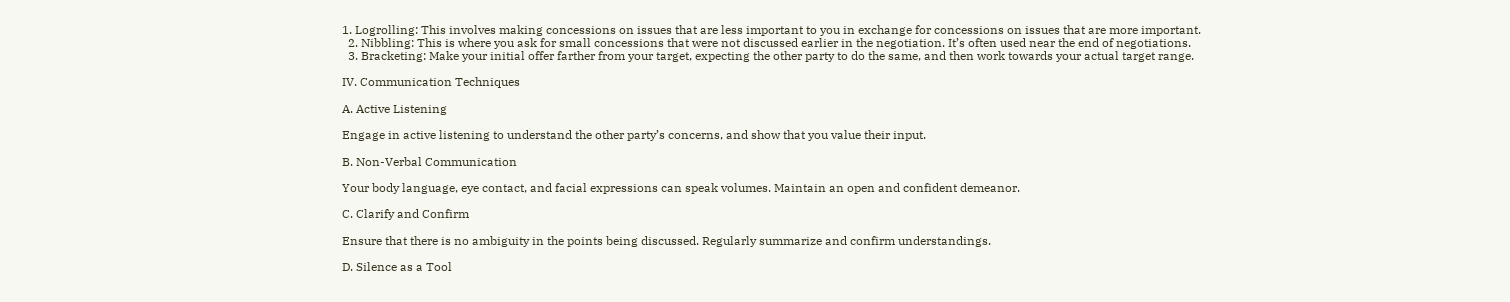1. Logrolling: This involves making concessions on issues that are less important to you in exchange for concessions on issues that are more important.
  2. Nibbling: This is where you ask for small concessions that were not discussed earlier in the negotiation. It’s often used near the end of negotiations.
  3. Bracketing: Make your initial offer farther from your target, expecting the other party to do the same, and then work towards your actual target range.

IV. Communication Techniques

A. Active Listening

Engage in active listening to understand the other party’s concerns, and show that you value their input.

B. Non-Verbal Communication

Your body language, eye contact, and facial expressions can speak volumes. Maintain an open and confident demeanor.

C. Clarify and Confirm

Ensure that there is no ambiguity in the points being discussed. Regularly summarize and confirm understandings.

D. Silence as a Tool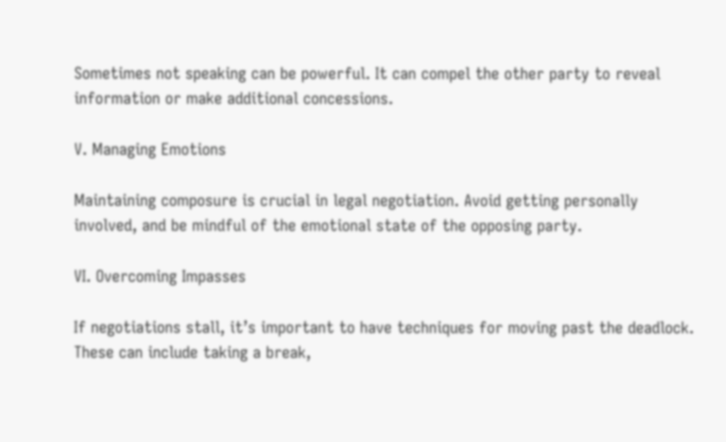Sometimes not speaking can be powerful. It can compel the other party to reveal information or make additional concessions.

V. Managing Emotions

Maintaining composure is crucial in legal negotiation. Avoid getting personally involved, and be mindful of the emotional state of the opposing party.

VI. Overcoming Impasses

If negotiations stall, it’s important to have techniques for moving past the deadlock. These can include taking a break,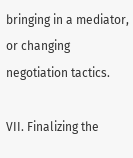bringing in a mediator, or changing negotiation tactics.

VII. Finalizing the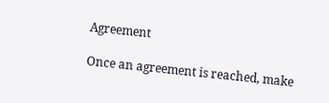Agreement

Once an agreement is reached, make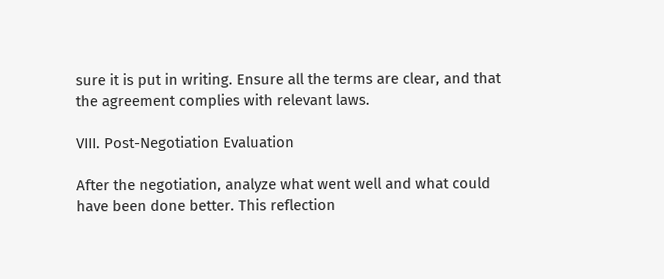sure it is put in writing. Ensure all the terms are clear, and that the agreement complies with relevant laws.

VIII. Post-Negotiation Evaluation

After the negotiation, analyze what went well and what could have been done better. This reflection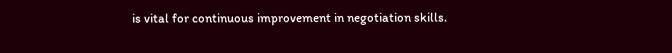is vital for continuous improvement in negotiation skills.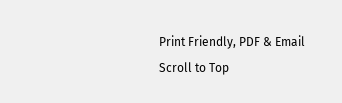Print Friendly, PDF & Email
Scroll to Top